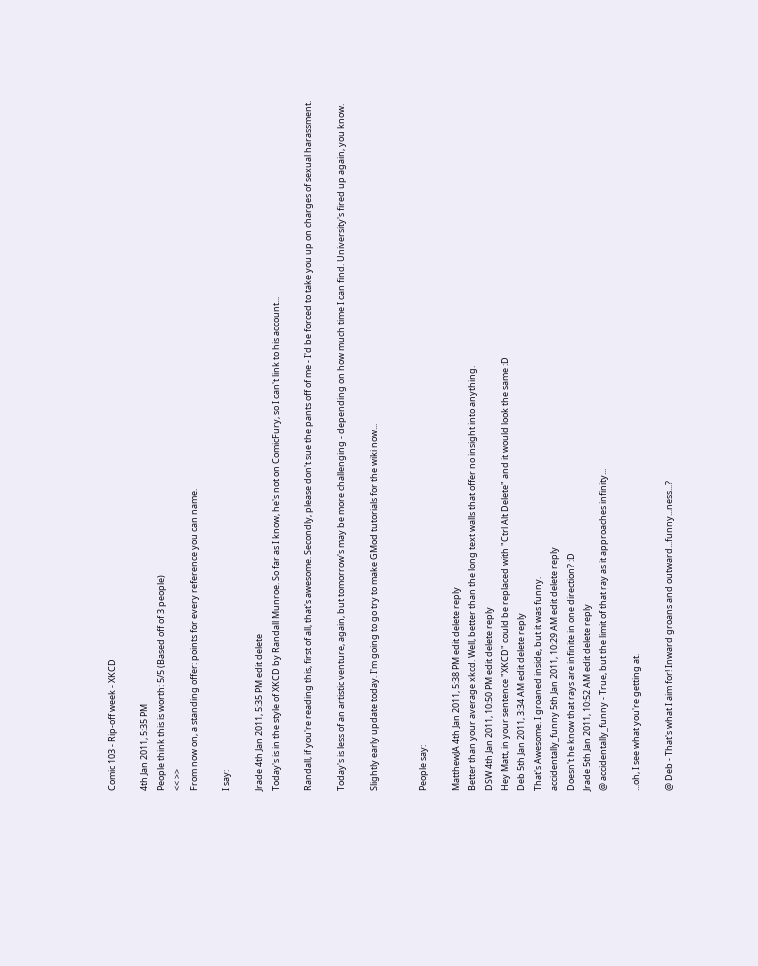Comic 103 - Rip-off week - XKCD

4th Jan 2011, 5:35 PM
People think this is worth: 5/5 (Based off of 3 people)
<< >>
From now on, a standing offer: points for every reference you can name.

I say:

Jrade 4th Jan 2011, 5:35 PM edit delete
Today's is in the style of XKCD by Randall Munroe. So far as I know, he's not on ComicFury, so I can't link to his account...

Randall, if you're reading this, first of all, that's awesome. Secondly, please don't sue the pants off of me - I'd be forced to take you up on charges of sexual harassment.

Today's is less of an artistic venture, again, but tomorrow's may be more challenging - depending on how much time I can find. University's fired up again, you know.

Slightly early update today. I'm going to go try to make GMod tutorials for the wiki now...


People say:

MatthewJA 4th Jan 2011, 5:38 PM edit delete reply
Better than your average xkcd. Well, better than the long text walls that offer no insight into anything.
DSW 4th Jan 2011, 10:50 PM edit delete reply
Hey Matt, in your sentence "XKCD" could be replaced with "Ctrl Alt Delete" and it would look the same :D
Deb 5th Jan 2011, 3:34 AM edit delete reply
That's Awesome. I groaned inside, but it was funny.
accidentally_funny 5th Jan 2011, 10:29 AM edit delete reply
Doesn't he know that rays are infinite in one direction? :D
Jrade 5th Jan 2011, 10:52 AM edit delete reply
@ accidentally_funny - True, but the limit of that ray as it approaches infinity...

...oh, I see what you're getting at.

@ Deb - That's what I aim for! Inward groans and outward...funny...ness...?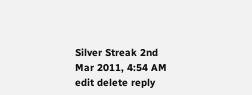Silver Streak 2nd Mar 2011, 4:54 AM edit delete reply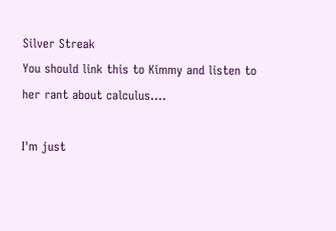Silver Streak
You should link this to Kimmy and listen to her rant about calculus....

I'm just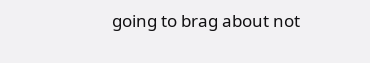going to brag about not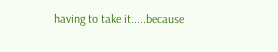having to take it.....because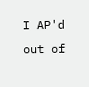I AP'd out of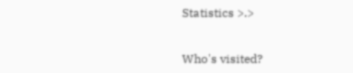Statistics >.>


Who's visited?